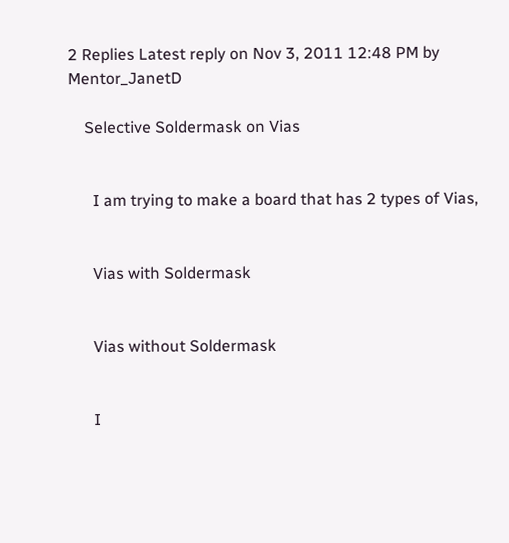2 Replies Latest reply on Nov 3, 2011 12:48 PM by Mentor_JanetD

    Selective Soldermask on Vias


      I am trying to make a board that has 2 types of Vias,


      Vias with Soldermask


      Vias without Soldermask


      I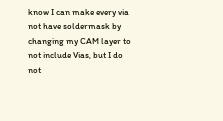know I can make every via not have soldermask by changing my CAM layer to not include Vias, but I do not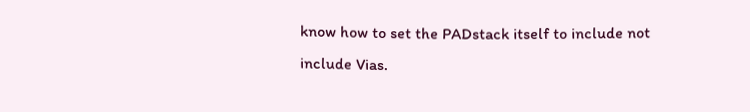know how to set the PADstack itself to include not include Vias.